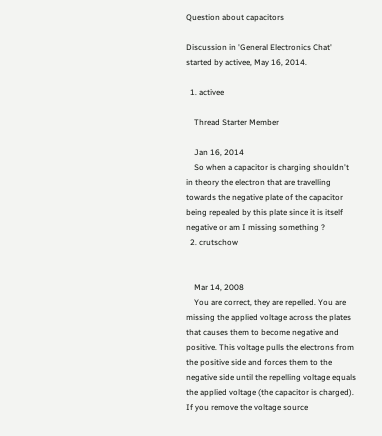Question about capacitors

Discussion in 'General Electronics Chat' started by activee, May 16, 2014.

  1. activee

    Thread Starter Member

    Jan 16, 2014
    So when a capacitor is charging shouldn't in theory the electron that are travelling towards the negative plate of the capacitor being repealed by this plate since it is itself negative or am I missing something ?
  2. crutschow


    Mar 14, 2008
    You are correct, they are repelled. You are missing the applied voltage across the plates that causes them to become negative and positive. This voltage pulls the electrons from the positive side and forces them to the negative side until the repelling voltage equals the applied voltage (the capacitor is charged). If you remove the voltage source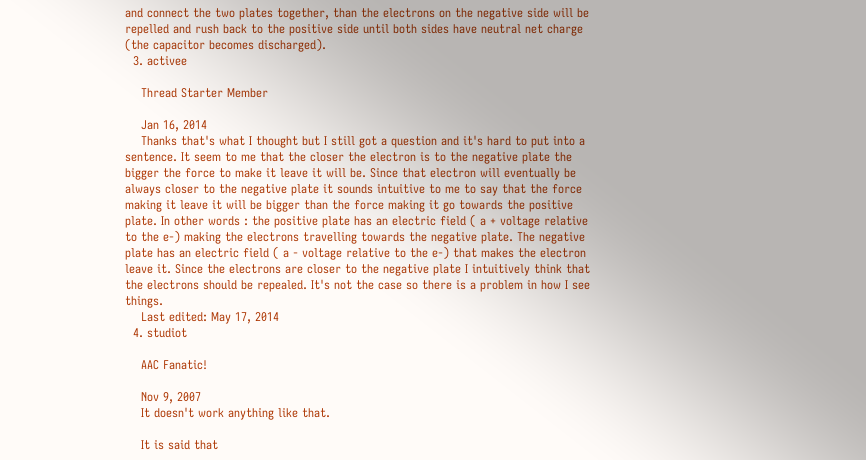and connect the two plates together, than the electrons on the negative side will be repelled and rush back to the positive side until both sides have neutral net charge (the capacitor becomes discharged).
  3. activee

    Thread Starter Member

    Jan 16, 2014
    Thanks that's what I thought but I still got a question and it's hard to put into a sentence. It seem to me that the closer the electron is to the negative plate the bigger the force to make it leave it will be. Since that electron will eventually be always closer to the negative plate it sounds intuitive to me to say that the force making it leave it will be bigger than the force making it go towards the positive plate. In other words : the positive plate has an electric field ( a + voltage relative to the e-) making the electrons travelling towards the negative plate. The negative plate has an electric field ( a - voltage relative to the e-) that makes the electron leave it. Since the electrons are closer to the negative plate I intuitively think that the electrons should be repealed. It's not the case so there is a problem in how I see things.
    Last edited: May 17, 2014
  4. studiot

    AAC Fanatic!

    Nov 9, 2007
    It doesn't work anything like that.

    It is said that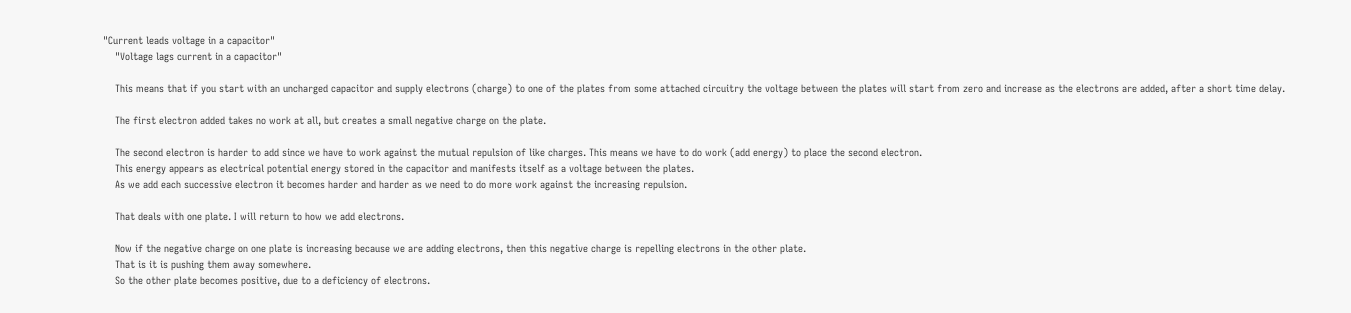"Current leads voltage in a capacitor"
    "Voltage lags current in a capacitor"

    This means that if you start with an uncharged capacitor and supply electrons (charge) to one of the plates from some attached circuitry the voltage between the plates will start from zero and increase as the electrons are added, after a short time delay.

    The first electron added takes no work at all, but creates a small negative charge on the plate.

    The second electron is harder to add since we have to work against the mutual repulsion of like charges. This means we have to do work (add energy) to place the second electron.
    This energy appears as electrical potential energy stored in the capacitor and manifests itself as a voltage between the plates.
    As we add each successive electron it becomes harder and harder as we need to do more work against the increasing repulsion.

    That deals with one plate. I will return to how we add electrons.

    Now if the negative charge on one plate is increasing because we are adding electrons, then this negative charge is repelling electrons in the other plate.
    That is it is pushing them away somewhere.
    So the other plate becomes positive, due to a deficiency of electrons.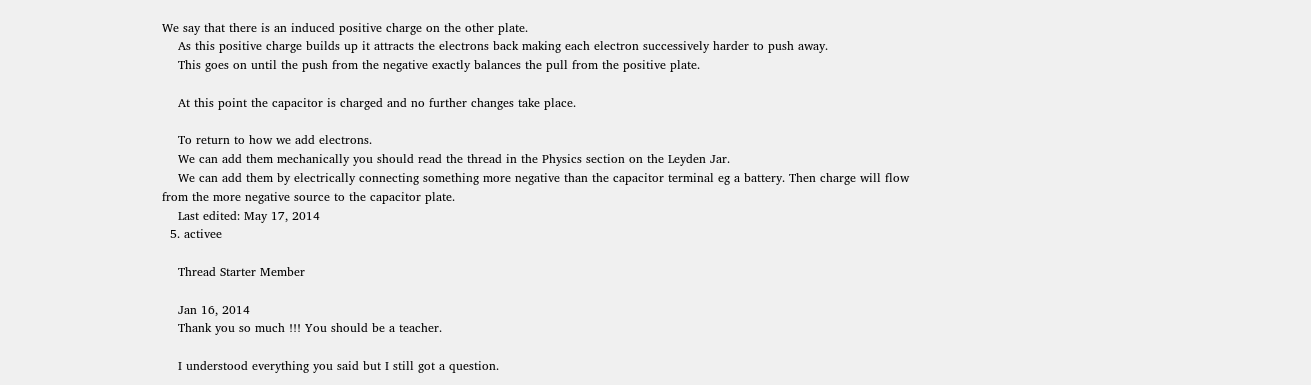We say that there is an induced positive charge on the other plate.
    As this positive charge builds up it attracts the electrons back making each electron successively harder to push away.
    This goes on until the push from the negative exactly balances the pull from the positive plate.

    At this point the capacitor is charged and no further changes take place.

    To return to how we add electrons.
    We can add them mechanically you should read the thread in the Physics section on the Leyden Jar.
    We can add them by electrically connecting something more negative than the capacitor terminal eg a battery. Then charge will flow from the more negative source to the capacitor plate.
    Last edited: May 17, 2014
  5. activee

    Thread Starter Member

    Jan 16, 2014
    Thank you so much !!! You should be a teacher.

    I understood everything you said but I still got a question.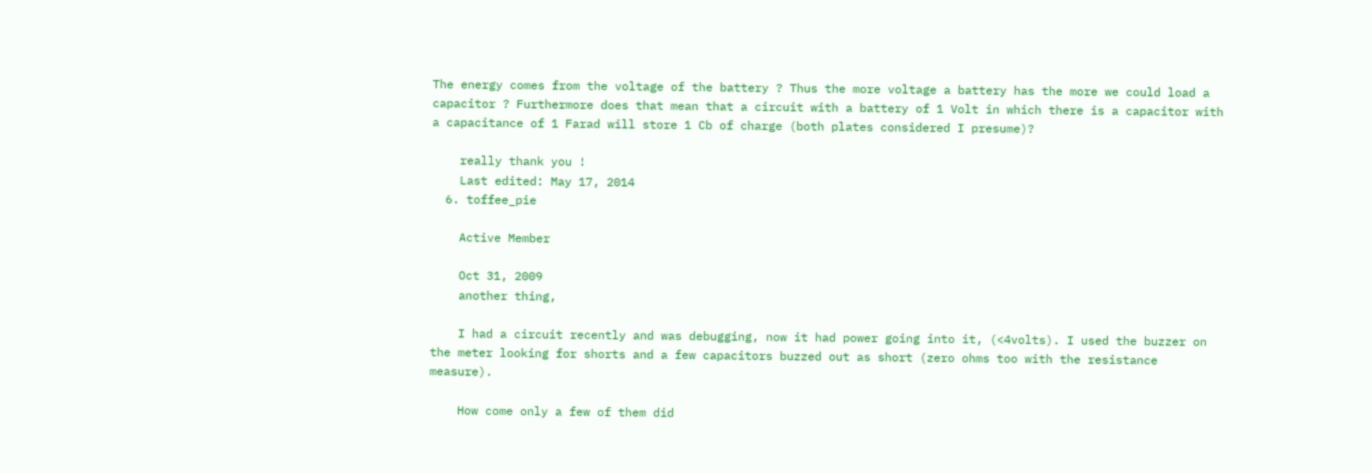The energy comes from the voltage of the battery ? Thus the more voltage a battery has the more we could load a capacitor ? Furthermore does that mean that a circuit with a battery of 1 Volt in which there is a capacitor with a capacitance of 1 Farad will store 1 Cb of charge (both plates considered I presume)?

    really thank you !
    Last edited: May 17, 2014
  6. toffee_pie

    Active Member

    Oct 31, 2009
    another thing,

    I had a circuit recently and was debugging, now it had power going into it, (<4volts). I used the buzzer on the meter looking for shorts and a few capacitors buzzed out as short (zero ohms too with the resistance measure).

    How come only a few of them did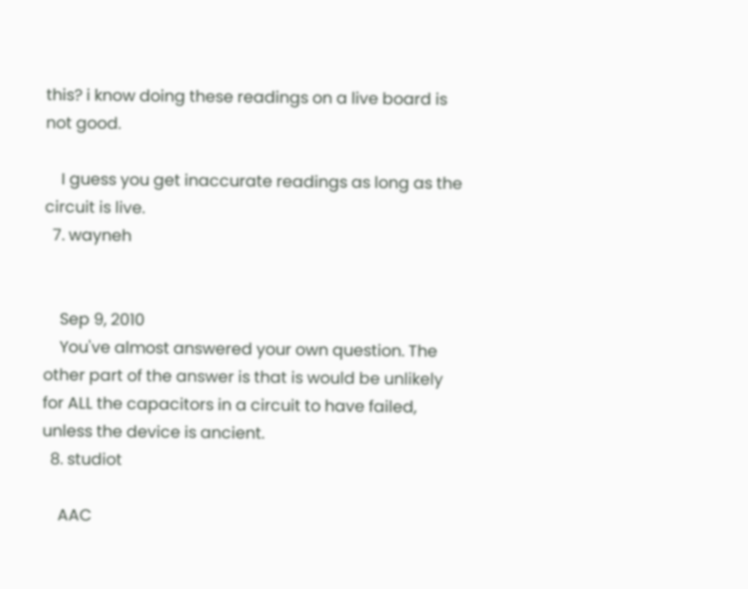this? i know doing these readings on a live board is not good.

    I guess you get inaccurate readings as long as the circuit is live.
  7. wayneh


    Sep 9, 2010
    You've almost answered your own question. The other part of the answer is that is would be unlikely for ALL the capacitors in a circuit to have failed, unless the device is ancient.
  8. studiot

    AAC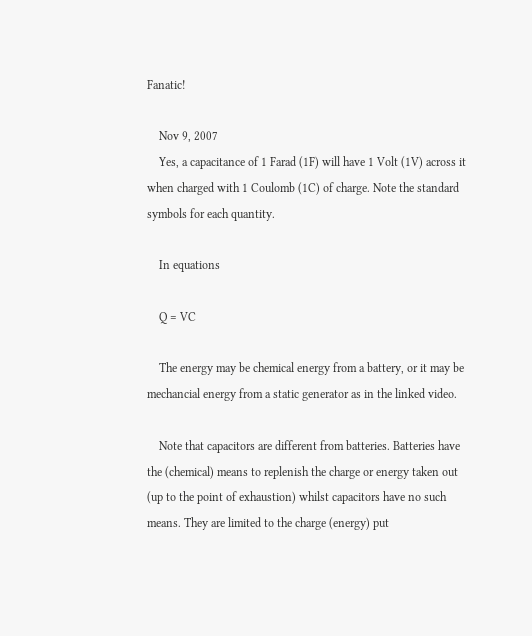Fanatic!

    Nov 9, 2007
    Yes, a capacitance of 1 Farad (1F) will have 1 Volt (1V) across it when charged with 1 Coulomb (1C) of charge. Note the standard symbols for each quantity.

    In equations

    Q = VC

    The energy may be chemical energy from a battery, or it may be mechancial energy from a static generator as in the linked video.

    Note that capacitors are different from batteries. Batteries have the (chemical) means to replenish the charge or energy taken out (up to the point of exhaustion) whilst capacitors have no such means. They are limited to the charge (energy) put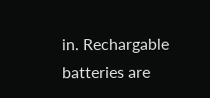in. Rechargable batteries are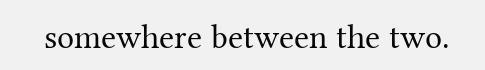somewhere between the two.